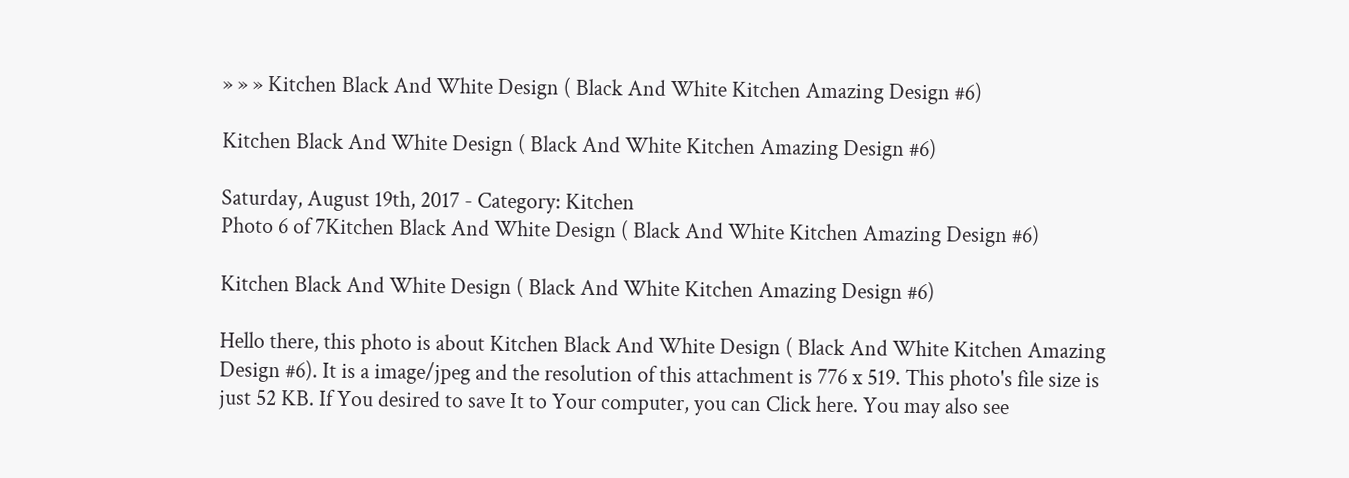» » » Kitchen Black And White Design ( Black And White Kitchen Amazing Design #6)

Kitchen Black And White Design ( Black And White Kitchen Amazing Design #6)

Saturday, August 19th, 2017 - Category: Kitchen
Photo 6 of 7Kitchen Black And White Design ( Black And White Kitchen Amazing Design #6)

Kitchen Black And White Design ( Black And White Kitchen Amazing Design #6)

Hello there, this photo is about Kitchen Black And White Design ( Black And White Kitchen Amazing Design #6). It is a image/jpeg and the resolution of this attachment is 776 x 519. This photo's file size is just 52 KB. If You desired to save It to Your computer, you can Click here. You may also see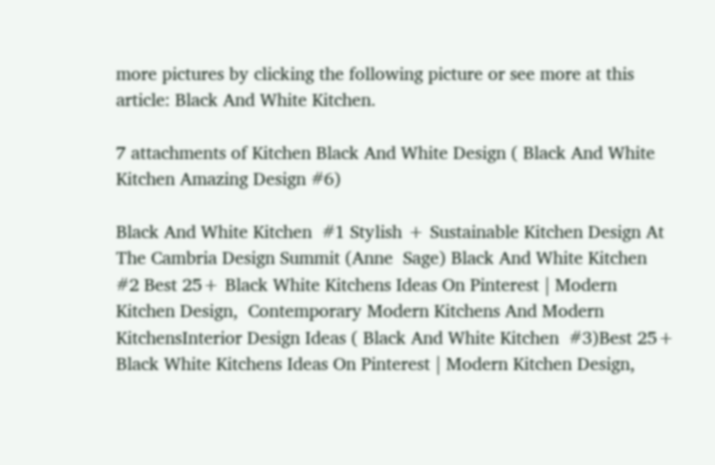more pictures by clicking the following picture or see more at this article: Black And White Kitchen.

7 attachments of Kitchen Black And White Design ( Black And White Kitchen Amazing Design #6)

Black And White Kitchen  #1 Stylish + Sustainable Kitchen Design At The Cambria Design Summit (Anne  Sage) Black And White Kitchen  #2 Best 25+ Black White Kitchens Ideas On Pinterest | Modern Kitchen Design,  Contemporary Modern Kitchens And Modern KitchensInterior Design Ideas ( Black And White Kitchen  #3)Best 25+ Black White Kitchens Ideas On Pinterest | Modern Kitchen Design,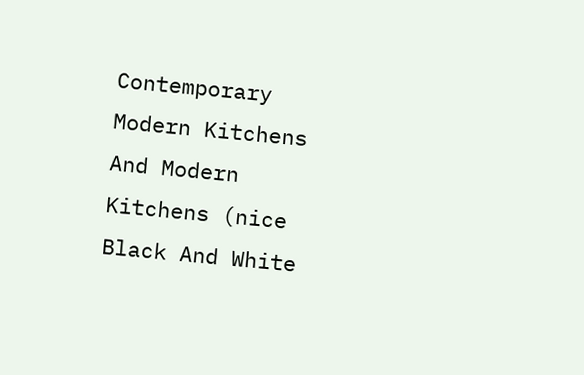Contemporary Modern Kitchens And Modern Kitchens (nice Black And White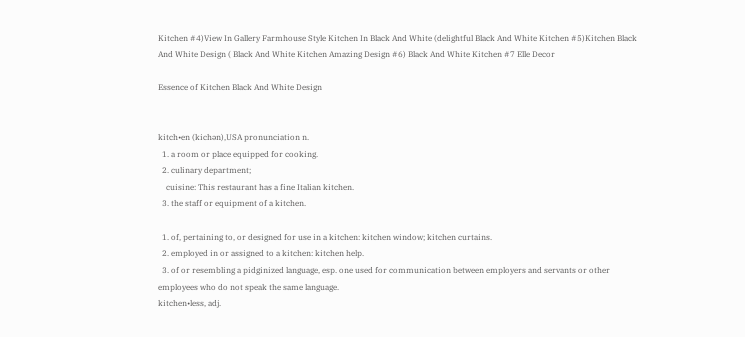Kitchen #4)View In Gallery Farmhouse Style Kitchen In Black And White (delightful Black And White Kitchen #5)Kitchen Black And White Design ( Black And White Kitchen Amazing Design #6) Black And White Kitchen #7 Elle Decor

Essence of Kitchen Black And White Design


kitch•en (kichən),USA pronunciation n.
  1. a room or place equipped for cooking.
  2. culinary department;
    cuisine: This restaurant has a fine Italian kitchen.
  3. the staff or equipment of a kitchen.

  1. of, pertaining to, or designed for use in a kitchen: kitchen window; kitchen curtains.
  2. employed in or assigned to a kitchen: kitchen help.
  3. of or resembling a pidginized language, esp. one used for communication between employers and servants or other employees who do not speak the same language.
kitchen•less, adj.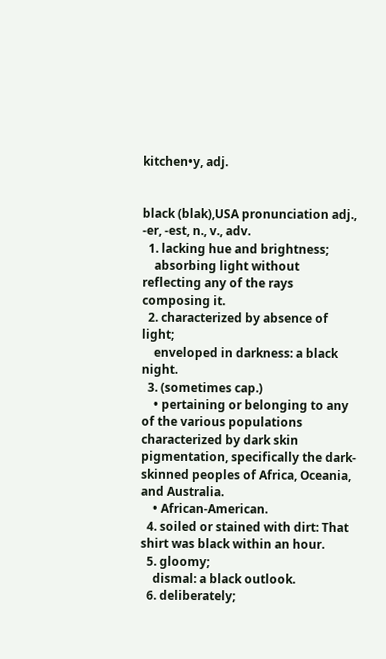kitchen•y, adj.


black (blak),USA pronunciation adj.,  -er, -est, n., v., adv.
  1. lacking hue and brightness;
    absorbing light without reflecting any of the rays composing it.
  2. characterized by absence of light;
    enveloped in darkness: a black night.
  3. (sometimes cap.)
    • pertaining or belonging to any of the various populations characterized by dark skin pigmentation, specifically the dark-skinned peoples of Africa, Oceania, and Australia.
    • African-American.
  4. soiled or stained with dirt: That shirt was black within an hour.
  5. gloomy;
    dismal: a black outlook.
  6. deliberately;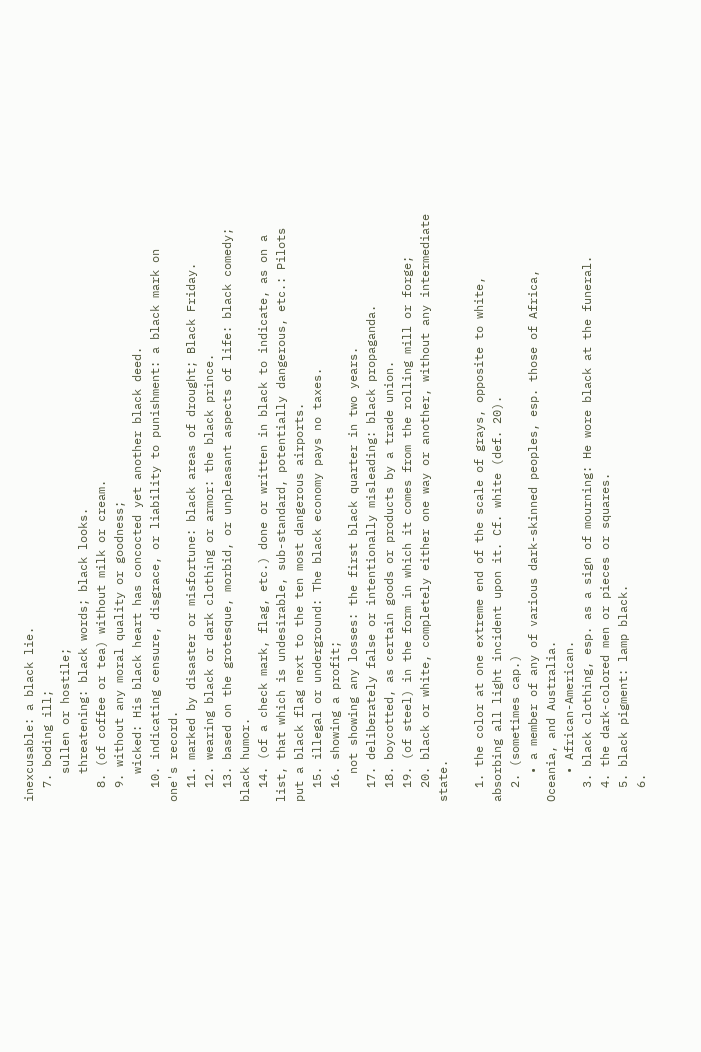inexcusable: a black lie.
  7. boding ill;
    sullen or hostile;
    threatening: black words; black looks.
  8. (of coffee or tea) without milk or cream.
  9. without any moral quality or goodness;
    wicked: His black heart has concocted yet another black deed.
  10. indicating censure, disgrace, or liability to punishment: a black mark on one's record.
  11. marked by disaster or misfortune: black areas of drought; Black Friday.
  12. wearing black or dark clothing or armor: the black prince.
  13. based on the grotesque, morbid, or unpleasant aspects of life: black comedy; black humor.
  14. (of a check mark, flag, etc.) done or written in black to indicate, as on a list, that which is undesirable, sub-standard, potentially dangerous, etc.: Pilots put a black flag next to the ten most dangerous airports.
  15. illegal or underground: The black economy pays no taxes.
  16. showing a profit;
    not showing any losses: the first black quarter in two years.
  17. deliberately false or intentionally misleading: black propaganda.
  18. boycotted, as certain goods or products by a trade union.
  19. (of steel) in the form in which it comes from the rolling mill or forge;
  20. black or white, completely either one way or another, without any intermediate state.

  1. the color at one extreme end of the scale of grays, opposite to white, absorbing all light incident upon it. Cf. white (def. 20).
  2. (sometimes cap.)
    • a member of any of various dark-skinned peoples, esp. those of Africa, Oceania, and Australia.
    • African-American.
  3. black clothing, esp. as a sign of mourning: He wore black at the funeral.
  4. the dark-colored men or pieces or squares.
  5. black pigment: lamp black.
  6.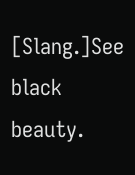[Slang.]See  black beauty.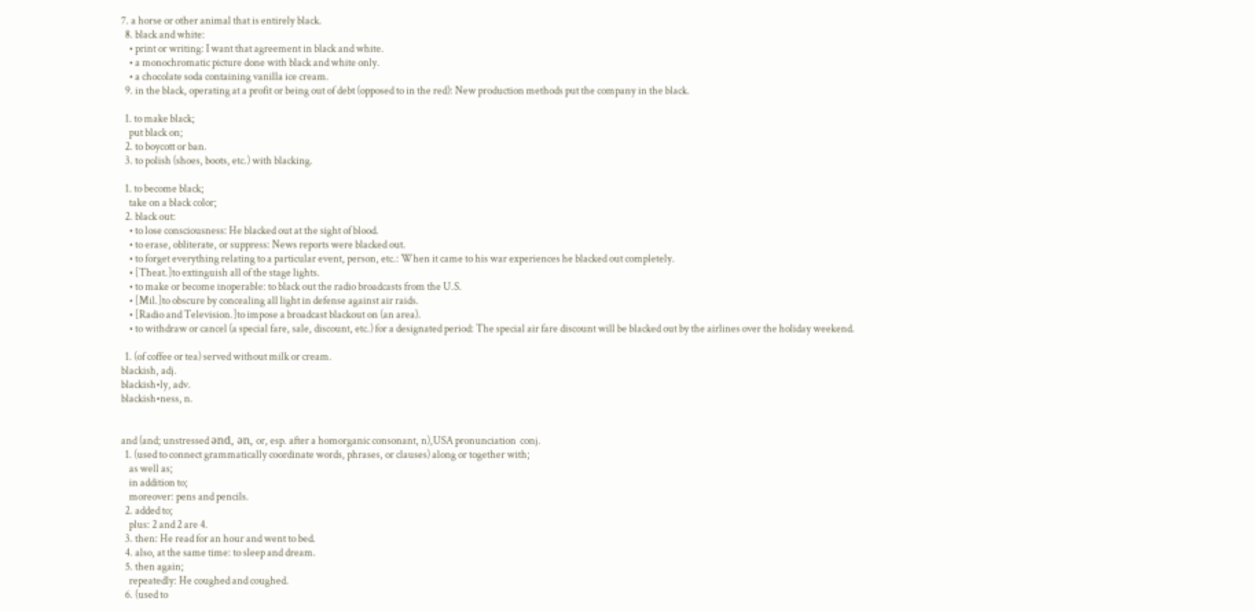7. a horse or other animal that is entirely black.
  8. black and white:
    • print or writing: I want that agreement in black and white.
    • a monochromatic picture done with black and white only.
    • a chocolate soda containing vanilla ice cream.
  9. in the black, operating at a profit or being out of debt (opposed to in the red): New production methods put the company in the black.

  1. to make black;
    put black on;
  2. to boycott or ban.
  3. to polish (shoes, boots, etc.) with blacking.

  1. to become black;
    take on a black color;
  2. black out:
    • to lose consciousness: He blacked out at the sight of blood.
    • to erase, obliterate, or suppress: News reports were blacked out.
    • to forget everything relating to a particular event, person, etc.: When it came to his war experiences he blacked out completely.
    • [Theat.]to extinguish all of the stage lights.
    • to make or become inoperable: to black out the radio broadcasts from the U.S.
    • [Mil.]to obscure by concealing all light in defense against air raids.
    • [Radio and Television.]to impose a broadcast blackout on (an area).
    • to withdraw or cancel (a special fare, sale, discount, etc.) for a designated period: The special air fare discount will be blacked out by the airlines over the holiday weekend.

  1. (of coffee or tea) served without milk or cream.
blackish, adj.
blackish•ly, adv.
blackish•ness, n.


and (and; unstressed ənd, ən, or, esp. after a homorganic consonant, n),USA pronunciation  conj.
  1. (used to connect grammatically coordinate words, phrases, or clauses) along or together with;
    as well as;
    in addition to;
    moreover: pens and pencils.
  2. added to;
    plus: 2 and 2 are 4.
  3. then: He read for an hour and went to bed.
  4. also, at the same time: to sleep and dream.
  5. then again;
    repeatedly: He coughed and coughed.
  6. (used to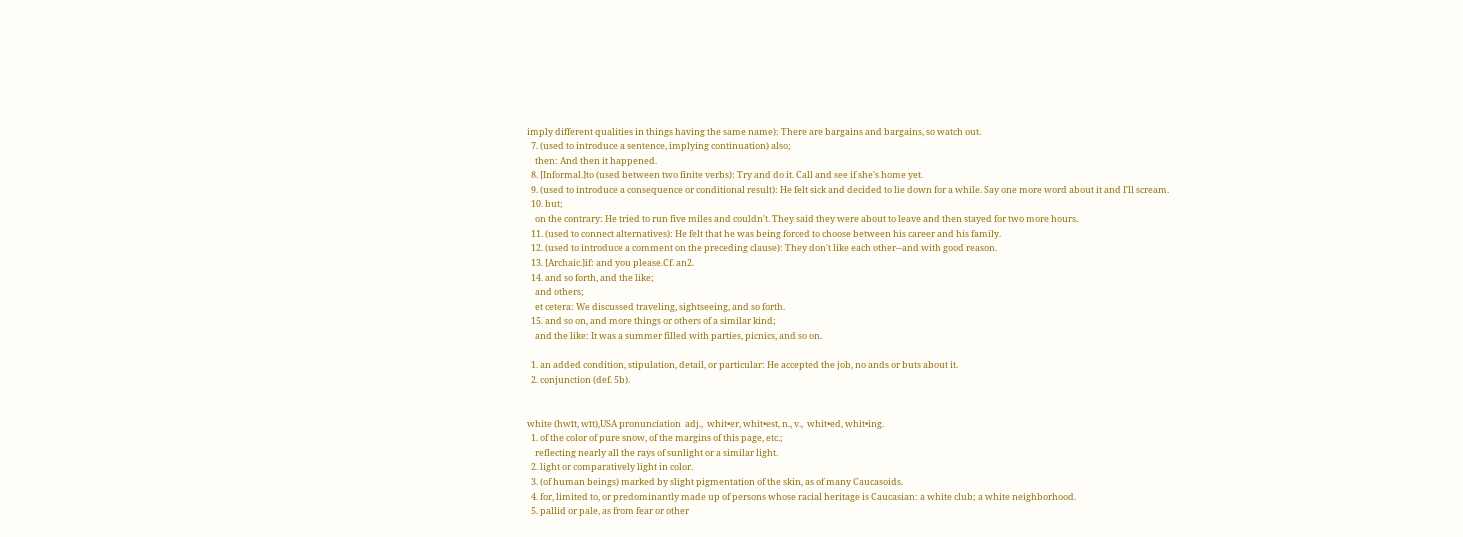imply different qualities in things having the same name): There are bargains and bargains, so watch out.
  7. (used to introduce a sentence, implying continuation) also;
    then: And then it happened.
  8. [Informal.]to (used between two finite verbs): Try and do it. Call and see if she's home yet.
  9. (used to introduce a consequence or conditional result): He felt sick and decided to lie down for a while. Say one more word about it and I'll scream.
  10. but;
    on the contrary: He tried to run five miles and couldn't. They said they were about to leave and then stayed for two more hours.
  11. (used to connect alternatives): He felt that he was being forced to choose between his career and his family.
  12. (used to introduce a comment on the preceding clause): They don't like each other--and with good reason.
  13. [Archaic.]if: and you please.Cf. an2.
  14. and so forth, and the like;
    and others;
    et cetera: We discussed traveling, sightseeing, and so forth.
  15. and so on, and more things or others of a similar kind;
    and the like: It was a summer filled with parties, picnics, and so on.

  1. an added condition, stipulation, detail, or particular: He accepted the job, no ands or buts about it.
  2. conjunction (def. 5b).


white (hwīt, wīt),USA pronunciation  adj.,  whit•er, whit•est, n., v.,  whit•ed, whit•ing.
  1. of the color of pure snow, of the margins of this page, etc.;
    reflecting nearly all the rays of sunlight or a similar light.
  2. light or comparatively light in color.
  3. (of human beings) marked by slight pigmentation of the skin, as of many Caucasoids.
  4. for, limited to, or predominantly made up of persons whose racial heritage is Caucasian: a white club; a white neighborhood.
  5. pallid or pale, as from fear or other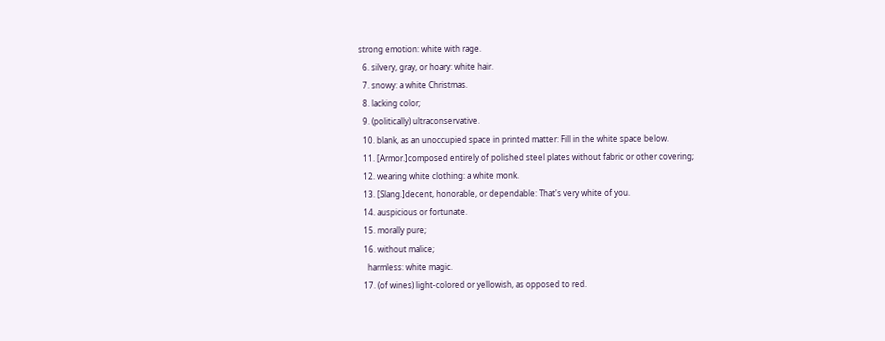strong emotion: white with rage.
  6. silvery, gray, or hoary: white hair.
  7. snowy: a white Christmas.
  8. lacking color;
  9. (politically) ultraconservative.
  10. blank, as an unoccupied space in printed matter: Fill in the white space below.
  11. [Armor.]composed entirely of polished steel plates without fabric or other covering;
  12. wearing white clothing: a white monk.
  13. [Slang.]decent, honorable, or dependable: That's very white of you.
  14. auspicious or fortunate.
  15. morally pure;
  16. without malice;
    harmless: white magic.
  17. (of wines) light-colored or yellowish, as opposed to red.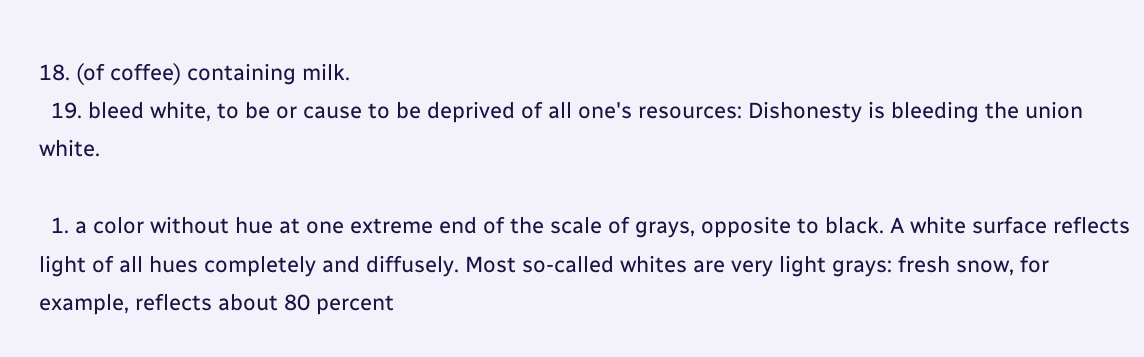18. (of coffee) containing milk.
  19. bleed white, to be or cause to be deprived of all one's resources: Dishonesty is bleeding the union white.

  1. a color without hue at one extreme end of the scale of grays, opposite to black. A white surface reflects light of all hues completely and diffusely. Most so-called whites are very light grays: fresh snow, for example, reflects about 80 percent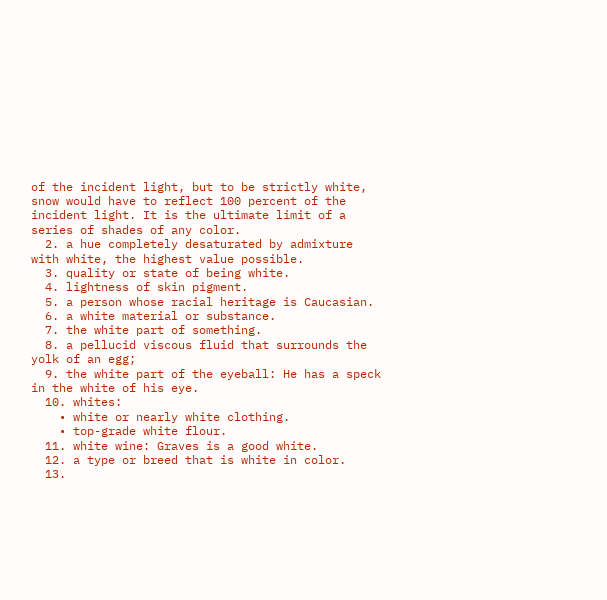of the incident light, but to be strictly white, snow would have to reflect 100 percent of the incident light. It is the ultimate limit of a series of shades of any color.
  2. a hue completely desaturated by admixture with white, the highest value possible.
  3. quality or state of being white.
  4. lightness of skin pigment.
  5. a person whose racial heritage is Caucasian.
  6. a white material or substance.
  7. the white part of something.
  8. a pellucid viscous fluid that surrounds the yolk of an egg;
  9. the white part of the eyeball: He has a speck in the white of his eye.
  10. whites:
    • white or nearly white clothing.
    • top-grade white flour.
  11. white wine: Graves is a good white.
  12. a type or breed that is white in color.
  13.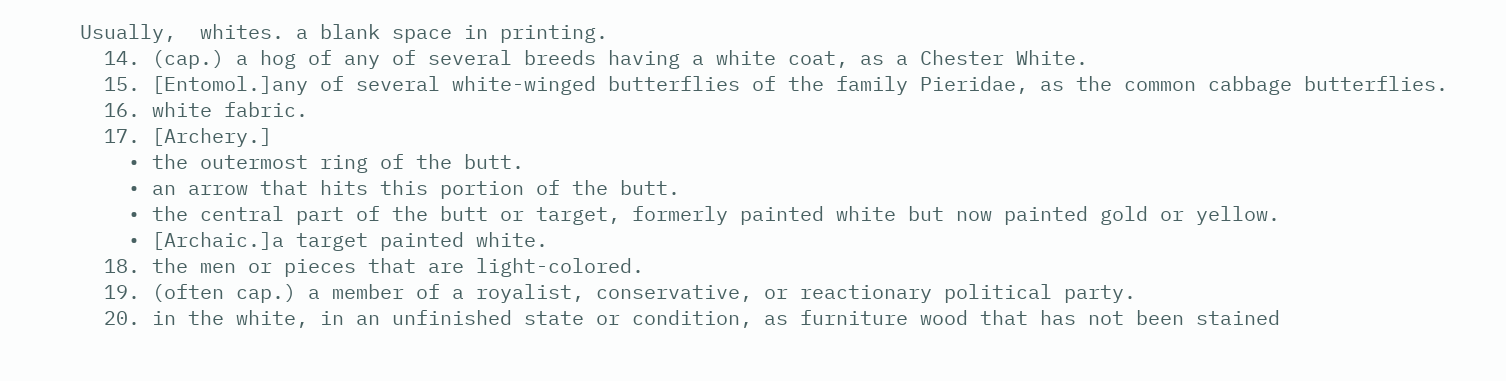Usually,  whites. a blank space in printing.
  14. (cap.) a hog of any of several breeds having a white coat, as a Chester White.
  15. [Entomol.]any of several white-winged butterflies of the family Pieridae, as the common cabbage butterflies.
  16. white fabric.
  17. [Archery.]
    • the outermost ring of the butt.
    • an arrow that hits this portion of the butt.
    • the central part of the butt or target, formerly painted white but now painted gold or yellow.
    • [Archaic.]a target painted white.
  18. the men or pieces that are light-colored.
  19. (often cap.) a member of a royalist, conservative, or reactionary political party.
  20. in the white, in an unfinished state or condition, as furniture wood that has not been stained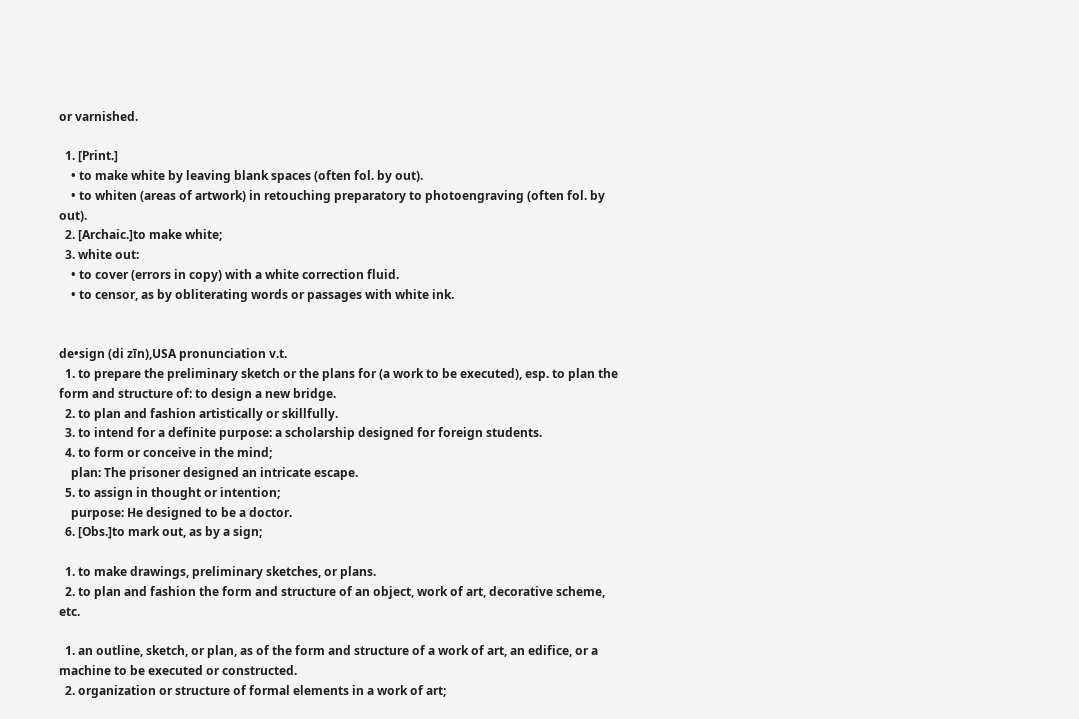or varnished.

  1. [Print.]
    • to make white by leaving blank spaces (often fol. by out).
    • to whiten (areas of artwork) in retouching preparatory to photoengraving (often fol. by out).
  2. [Archaic.]to make white;
  3. white out:
    • to cover (errors in copy) with a white correction fluid.
    • to censor, as by obliterating words or passages with white ink.


de•sign (di zīn),USA pronunciation v.t.
  1. to prepare the preliminary sketch or the plans for (a work to be executed), esp. to plan the form and structure of: to design a new bridge.
  2. to plan and fashion artistically or skillfully.
  3. to intend for a definite purpose: a scholarship designed for foreign students.
  4. to form or conceive in the mind;
    plan: The prisoner designed an intricate escape.
  5. to assign in thought or intention;
    purpose: He designed to be a doctor.
  6. [Obs.]to mark out, as by a sign;

  1. to make drawings, preliminary sketches, or plans.
  2. to plan and fashion the form and structure of an object, work of art, decorative scheme, etc.

  1. an outline, sketch, or plan, as of the form and structure of a work of art, an edifice, or a machine to be executed or constructed.
  2. organization or structure of formal elements in a work of art;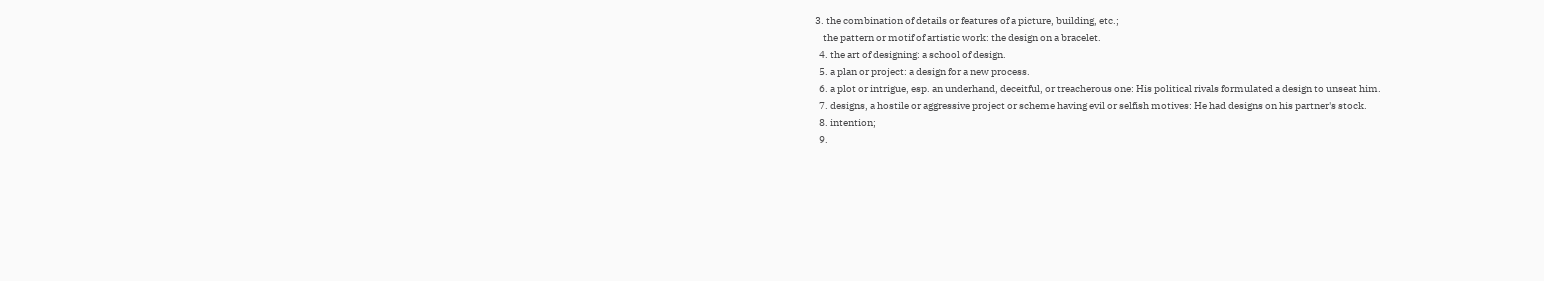3. the combination of details or features of a picture, building, etc.;
    the pattern or motif of artistic work: the design on a bracelet.
  4. the art of designing: a school of design.
  5. a plan or project: a design for a new process.
  6. a plot or intrigue, esp. an underhand, deceitful, or treacherous one: His political rivals formulated a design to unseat him.
  7. designs, a hostile or aggressive project or scheme having evil or selfish motives: He had designs on his partner's stock.
  8. intention;
  9.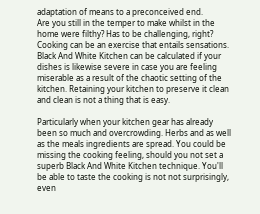adaptation of means to a preconceived end.
Are you still in the temper to make whilst in the home were filthy? Has to be challenging, right? Cooking can be an exercise that entails sensations. Black And White Kitchen can be calculated if your dishes is likewise severe in case you are feeling miserable as a result of the chaotic setting of the kitchen. Retaining your kitchen to preserve it clean and clean is not a thing that is easy.

Particularly when your kitchen gear has already been so much and overcrowding. Herbs and as well as the meals ingredients are spread. You could be missing the cooking feeling, should you not set a superb Black And White Kitchen technique. You'll be able to taste the cooking is not not surprisingly, even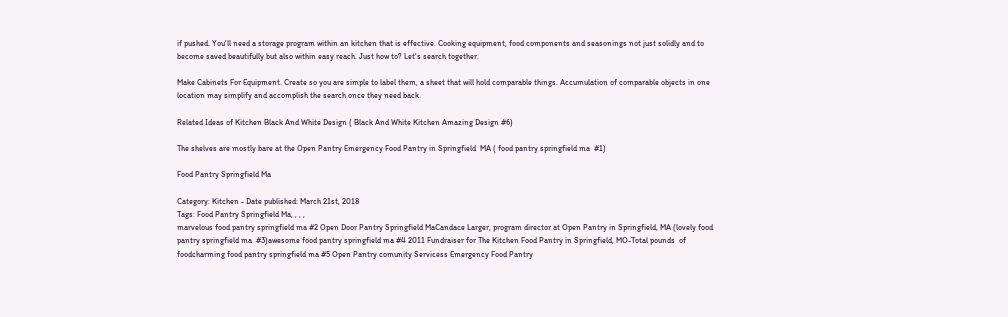if pushed. You'll need a storage program within an kitchen that is effective. Cooking equipment, food components and seasonings not just solidly and to become saved beautifully but also within easy reach. Just how to? Let's search together.

Make Cabinets For Equipment. Create so you are simple to label them, a sheet that will hold comparable things. Accumulation of comparable objects in one location may simplify and accomplish the search once they need back.

Related Ideas of Kitchen Black And White Design ( Black And White Kitchen Amazing Design #6)

The shelves are mostly bare at the Open Pantry Emergency Food Pantry in Springfield  MA ( food pantry springfield ma  #1)

Food Pantry Springfield Ma

Category: Kitchen - Date published: March 21st, 2018
Tags: Food Pantry Springfield Ma, , , ,
marvelous food pantry springfield ma #2 Open Door Pantry Springfield MaCandace Larger, program director at Open Pantry in Springfield, MA (lovely food pantry springfield ma  #3)awesome food pantry springfield ma #4 2011 Fundraiser for The Kitchen Food Pantry in Springfield, MO-Total pounds  of foodcharming food pantry springfield ma #5 Open Pantry comunity Servicess Emergency Food Pantry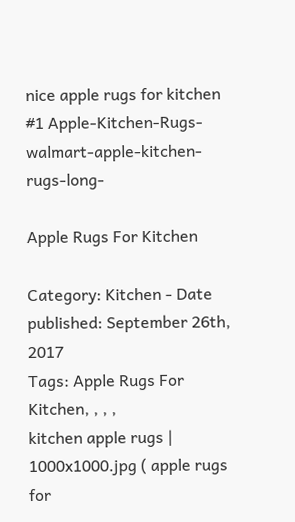nice apple rugs for kitchen  #1 Apple-Kitchen-Rugs-walmart-apple-kitchen-rugs-long-

Apple Rugs For Kitchen

Category: Kitchen - Date published: September 26th, 2017
Tags: Apple Rugs For Kitchen, , , ,
kitchen apple rugs | 1000x1000.jpg ( apple rugs for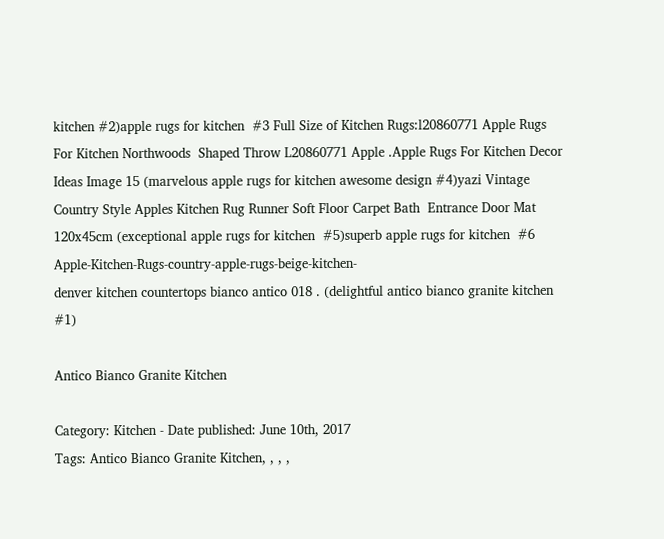kitchen #2)apple rugs for kitchen  #3 Full Size of Kitchen Rugs:l20860771 Apple Rugs For Kitchen Northwoods  Shaped Throw L20860771 Apple .Apple Rugs For Kitchen Decor Ideas Image 15 (marvelous apple rugs for kitchen awesome design #4)yazi Vintage Country Style Apples Kitchen Rug Runner Soft Floor Carpet Bath  Entrance Door Mat 120x45cm (exceptional apple rugs for kitchen  #5)superb apple rugs for kitchen  #6 Apple-Kitchen-Rugs-country-apple-rugs-beige-kitchen-
denver kitchen countertops bianco antico 018 . (delightful antico bianco granite kitchen  #1)

Antico Bianco Granite Kitchen

Category: Kitchen - Date published: June 10th, 2017
Tags: Antico Bianco Granite Kitchen, , , ,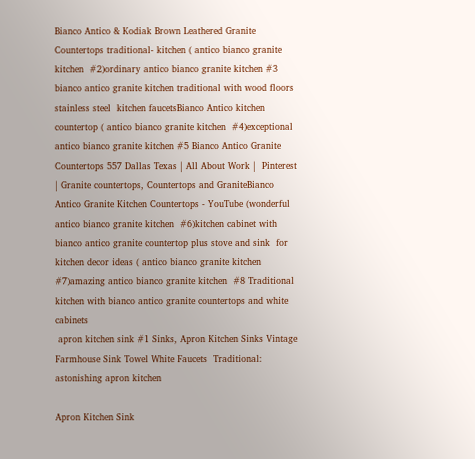Bianco Antico & Kodiak Brown Leathered Granite Countertops traditional- kitchen ( antico bianco granite kitchen  #2)ordinary antico bianco granite kitchen #3 bianco antico granite kitchen traditional with wood floors stainless steel  kitchen faucetsBianco Antico kitchen countertop ( antico bianco granite kitchen  #4)exceptional antico bianco granite kitchen #5 Bianco Antico Granite Countertops 557 Dallas Texas | All About Work |  Pinterest | Granite countertops, Countertops and GraniteBianco Antico Granite Kitchen Countertops - YouTube (wonderful antico bianco granite kitchen  #6)kitchen cabinet with bianco antico granite countertop plus stove and sink  for kitchen decor ideas ( antico bianco granite kitchen  #7)amazing antico bianco granite kitchen  #8 Traditional kitchen with bianco antico granite countertops and white  cabinets
 apron kitchen sink #1 Sinks, Apron Kitchen Sinks Vintage Farmhouse Sink Towel White Faucets  Traditional: astonishing apron kitchen

Apron Kitchen Sink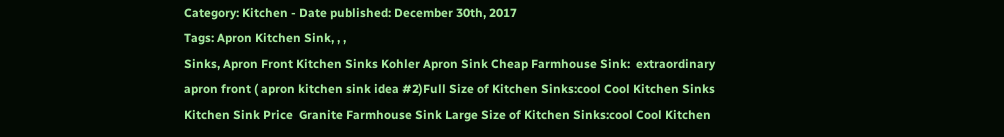Category: Kitchen - Date published: December 30th, 2017
Tags: Apron Kitchen Sink, , ,
Sinks, Apron Front Kitchen Sinks Kohler Apron Sink Cheap Farmhouse Sink:  extraordinary apron front ( apron kitchen sink idea #2)Full Size of Kitchen Sinks:cool Cool Kitchen Sinks Kitchen Sink Price  Granite Farmhouse Sink Large Size of Kitchen Sinks:cool Cool Kitchen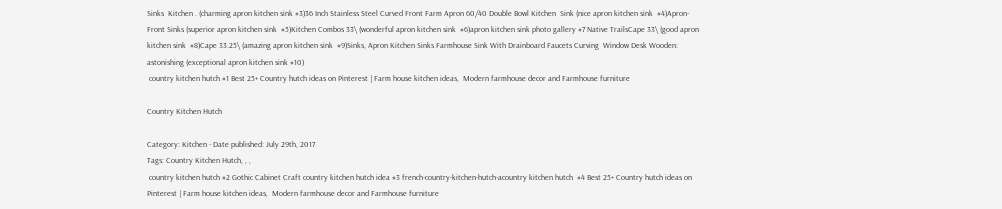Sinks  Kitchen . (charming apron kitchen sink #3)36 Inch Stainless Steel Curved Front Farm Apron 60/40 Double Bowl Kitchen  Sink (nice apron kitchen sink  #4)Apron-Front Sinks (superior apron kitchen sink  #5)Kitchen Combos 33\ (wonderful apron kitchen sink  #6)apron kitchen sink photo gallery #7 Native TrailsCape 33\ (good apron kitchen sink  #8)Cape 33.25\ (amazing apron kitchen sink  #9)Sinks, Apron Kitchen Sinks Farmhouse Sink With Drainboard Faucets Curving  Window Desk Wooden: astonishing (exceptional apron kitchen sink #10)
 country kitchen hutch #1 Best 25+ Country hutch ideas on Pinterest | Farm house kitchen ideas,  Modern farmhouse decor and Farmhouse furniture

Country Kitchen Hutch

Category: Kitchen - Date published: July 29th, 2017
Tags: Country Kitchen Hutch, , ,
 country kitchen hutch #2 Gothic Cabinet Craft country kitchen hutch idea #3 french-country-kitchen-hutch-acountry kitchen hutch  #4 Best 25+ Country hutch ideas on Pinterest | Farm house kitchen ideas,  Modern farmhouse decor and Farmhouse furniture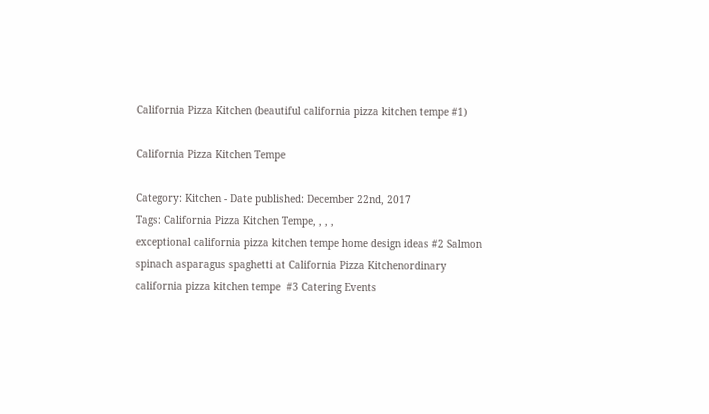California Pizza Kitchen (beautiful california pizza kitchen tempe #1)

California Pizza Kitchen Tempe

Category: Kitchen - Date published: December 22nd, 2017
Tags: California Pizza Kitchen Tempe, , , ,
exceptional california pizza kitchen tempe home design ideas #2 Salmon spinach asparagus spaghetti at California Pizza Kitchenordinary california pizza kitchen tempe  #3 Catering Events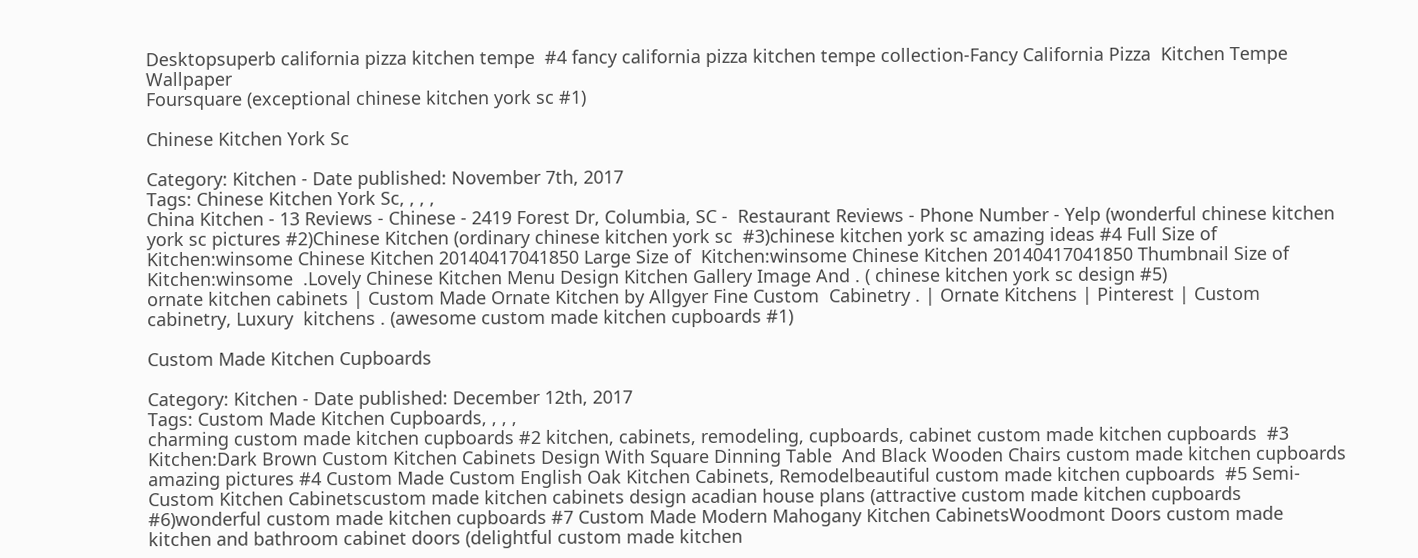Desktopsuperb california pizza kitchen tempe  #4 fancy california pizza kitchen tempe collection-Fancy California Pizza  Kitchen Tempe Wallpaper
Foursquare (exceptional chinese kitchen york sc #1)

Chinese Kitchen York Sc

Category: Kitchen - Date published: November 7th, 2017
Tags: Chinese Kitchen York Sc, , , ,
China Kitchen - 13 Reviews - Chinese - 2419 Forest Dr, Columbia, SC -  Restaurant Reviews - Phone Number - Yelp (wonderful chinese kitchen york sc pictures #2)Chinese Kitchen (ordinary chinese kitchen york sc  #3)chinese kitchen york sc amazing ideas #4 Full Size of Kitchen:winsome Chinese Kitchen 20140417041850 Large Size of  Kitchen:winsome Chinese Kitchen 20140417041850 Thumbnail Size of Kitchen:winsome  .Lovely Chinese Kitchen Menu Design Kitchen Gallery Image And . ( chinese kitchen york sc design #5)
ornate kitchen cabinets | Custom Made Ornate Kitchen by Allgyer Fine Custom  Cabinetry . | Ornate Kitchens | Pinterest | Custom cabinetry, Luxury  kitchens . (awesome custom made kitchen cupboards #1)

Custom Made Kitchen Cupboards

Category: Kitchen - Date published: December 12th, 2017
Tags: Custom Made Kitchen Cupboards, , , ,
charming custom made kitchen cupboards #2 kitchen, cabinets, remodeling, cupboards, cabinet custom made kitchen cupboards  #3 Kitchen:Dark Brown Custom Kitchen Cabinets Design With Square Dinning Table  And Black Wooden Chairs custom made kitchen cupboards amazing pictures #4 Custom Made Custom English Oak Kitchen Cabinets, Remodelbeautiful custom made kitchen cupboards  #5 Semi-Custom Kitchen Cabinetscustom made kitchen cabinets design acadian house plans (attractive custom made kitchen cupboards  #6)wonderful custom made kitchen cupboards #7 Custom Made Modern Mahogany Kitchen CabinetsWoodmont Doors custom made kitchen and bathroom cabinet doors (delightful custom made kitchen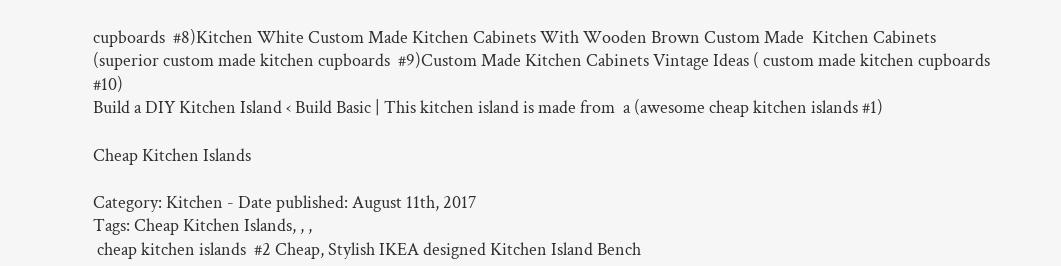cupboards  #8)Kitchen White Custom Made Kitchen Cabinets With Wooden Brown Custom Made  Kitchen Cabinets (superior custom made kitchen cupboards  #9)Custom Made Kitchen Cabinets Vintage Ideas ( custom made kitchen cupboards  #10)
Build a DIY Kitchen Island ‹ Build Basic | This kitchen island is made from  a (awesome cheap kitchen islands #1)

Cheap Kitchen Islands

Category: Kitchen - Date published: August 11th, 2017
Tags: Cheap Kitchen Islands, , ,
 cheap kitchen islands  #2 Cheap, Stylish IKEA designed Kitchen Island Bench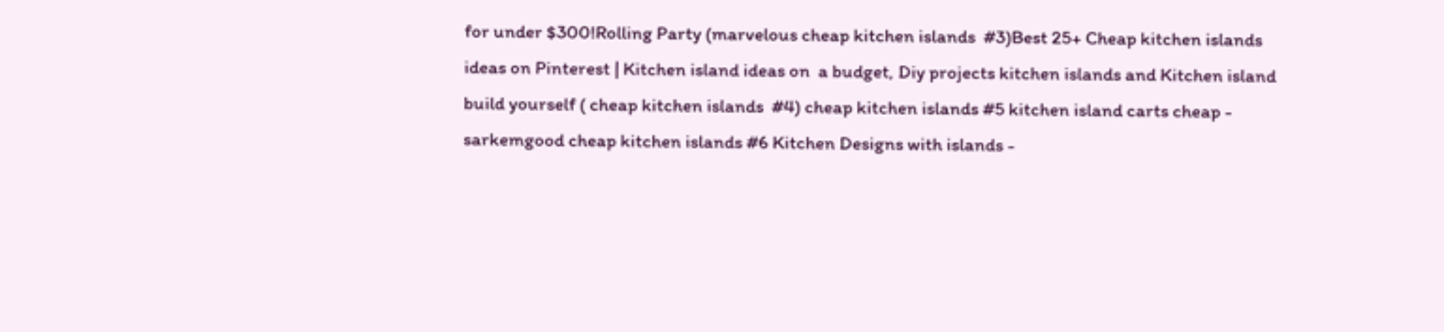for under $300!Rolling Party (marvelous cheap kitchen islands  #3)Best 25+ Cheap kitchen islands ideas on Pinterest | Kitchen island ideas on  a budget, Diy projects kitchen islands and Kitchen island build yourself ( cheap kitchen islands  #4) cheap kitchen islands #5 kitchen island carts cheap - sarkemgood cheap kitchen islands #6 Kitchen Designs with islands -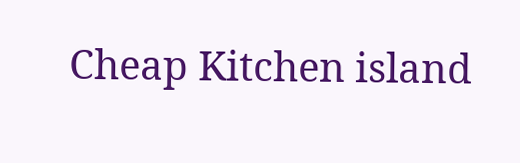Cheap Kitchen island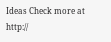Ideas Check more at  http://